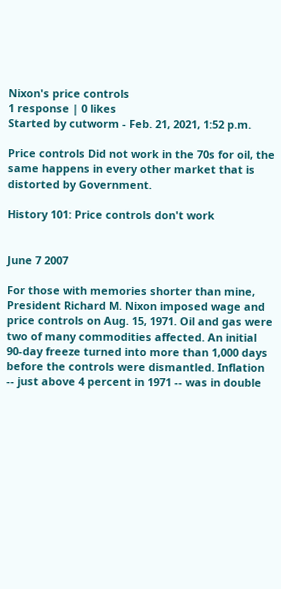Nixon's price controls
1 response | 0 likes
Started by cutworm - Feb. 21, 2021, 1:52 p.m.

Price controls Did not work in the 70s for oil, the same happens in every other market that is distorted by Government.

History 101: Price controls don't work


June 7 2007

For those with memories shorter than mine, President Richard M. Nixon imposed wage and price controls on Aug. 15, 1971. Oil and gas were two of many commodities affected. An initial 90-day freeze turned into more than 1,000 days before the controls were dismantled. Inflation -- just above 4 percent in 1971 -- was in double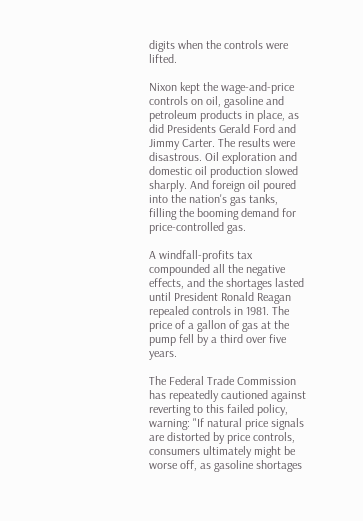digits when the controls were lifted.

Nixon kept the wage-and-price controls on oil, gasoline and petroleum products in place, as did Presidents Gerald Ford and Jimmy Carter. The results were disastrous. Oil exploration and domestic oil production slowed sharply. And foreign oil poured into the nation's gas tanks, filling the booming demand for price-controlled gas.

A windfall-profits tax compounded all the negative effects, and the shortages lasted until President Ronald Reagan repealed controls in 1981. The price of a gallon of gas at the pump fell by a third over five years.

The Federal Trade Commission has repeatedly cautioned against reverting to this failed policy, warning: "If natural price signals are distorted by price controls, consumers ultimately might be worse off, as gasoline shortages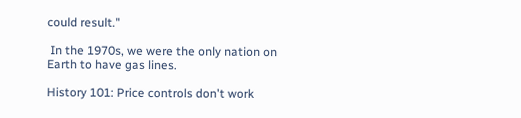could result."

 In the 1970s, we were the only nation on Earth to have gas lines.

History 101: Price controls don't work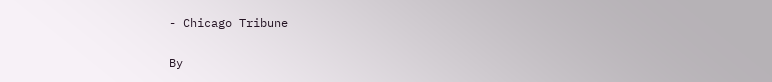- Chicago Tribune

By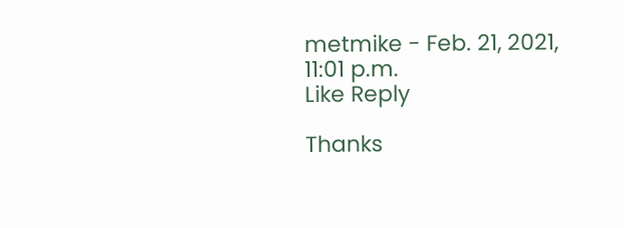metmike - Feb. 21, 2021, 11:01 p.m.
Like Reply

Thanks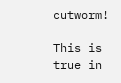cutworm!

This is true in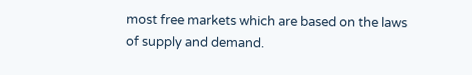most free markets which are based on the laws of supply and demand.